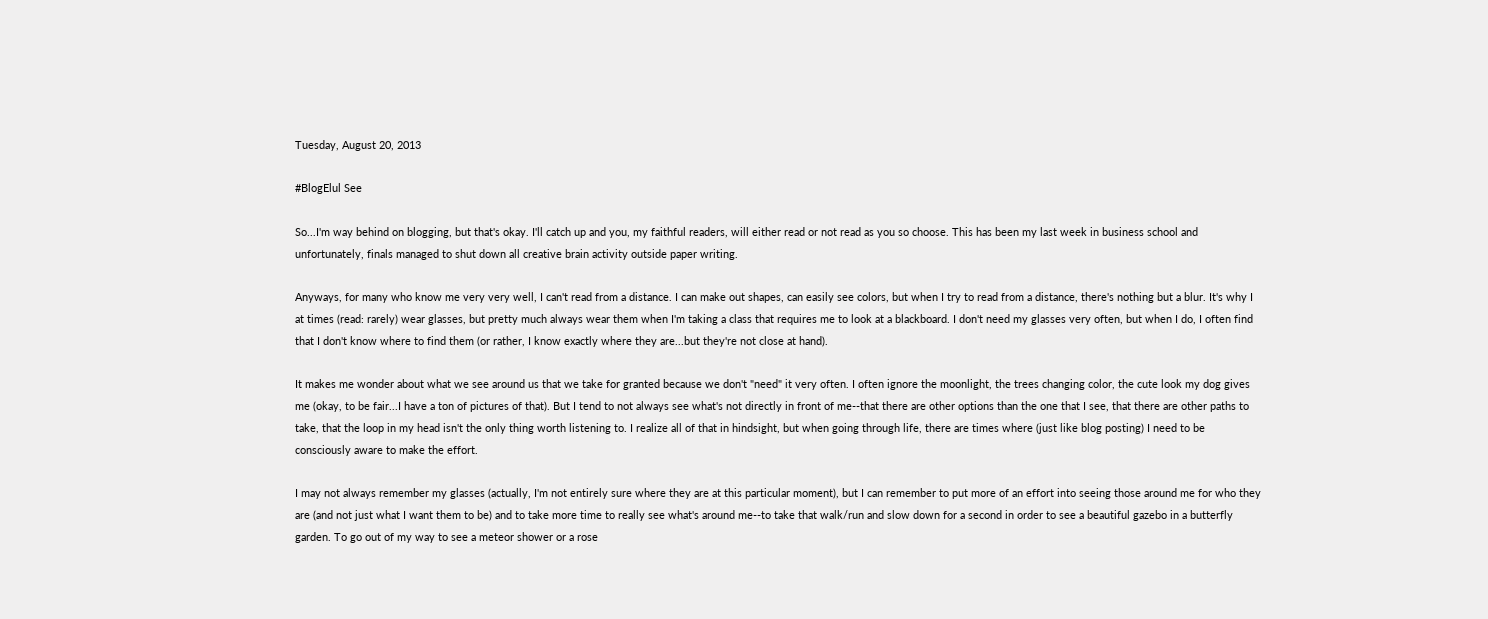Tuesday, August 20, 2013

#BlogElul See

So...I'm way behind on blogging, but that's okay. I'll catch up and you, my faithful readers, will either read or not read as you so choose. This has been my last week in business school and unfortunately, finals managed to shut down all creative brain activity outside paper writing.

Anyways, for many who know me very very well, I can't read from a distance. I can make out shapes, can easily see colors, but when I try to read from a distance, there's nothing but a blur. It's why I at times (read: rarely) wear glasses, but pretty much always wear them when I'm taking a class that requires me to look at a blackboard. I don't need my glasses very often, but when I do, I often find that I don't know where to find them (or rather, I know exactly where they are...but they're not close at hand).

It makes me wonder about what we see around us that we take for granted because we don't "need" it very often. I often ignore the moonlight, the trees changing color, the cute look my dog gives me (okay, to be fair...I have a ton of pictures of that). But I tend to not always see what's not directly in front of me--that there are other options than the one that I see, that there are other paths to take, that the loop in my head isn't the only thing worth listening to. I realize all of that in hindsight, but when going through life, there are times where (just like blog posting) I need to be consciously aware to make the effort.

I may not always remember my glasses (actually, I'm not entirely sure where they are at this particular moment), but I can remember to put more of an effort into seeing those around me for who they are (and not just what I want them to be) and to take more time to really see what's around me--to take that walk/run and slow down for a second in order to see a beautiful gazebo in a butterfly garden. To go out of my way to see a meteor shower or a rose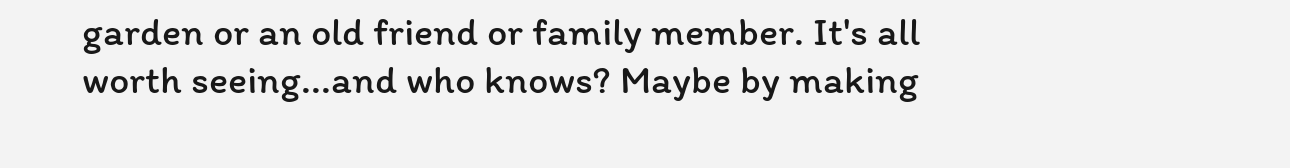garden or an old friend or family member. It's all worth seeing...and who knows? Maybe by making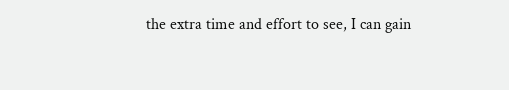the extra time and effort to see, I can gain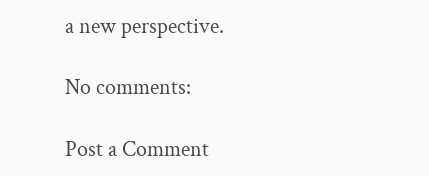a new perspective.

No comments:

Post a Comment